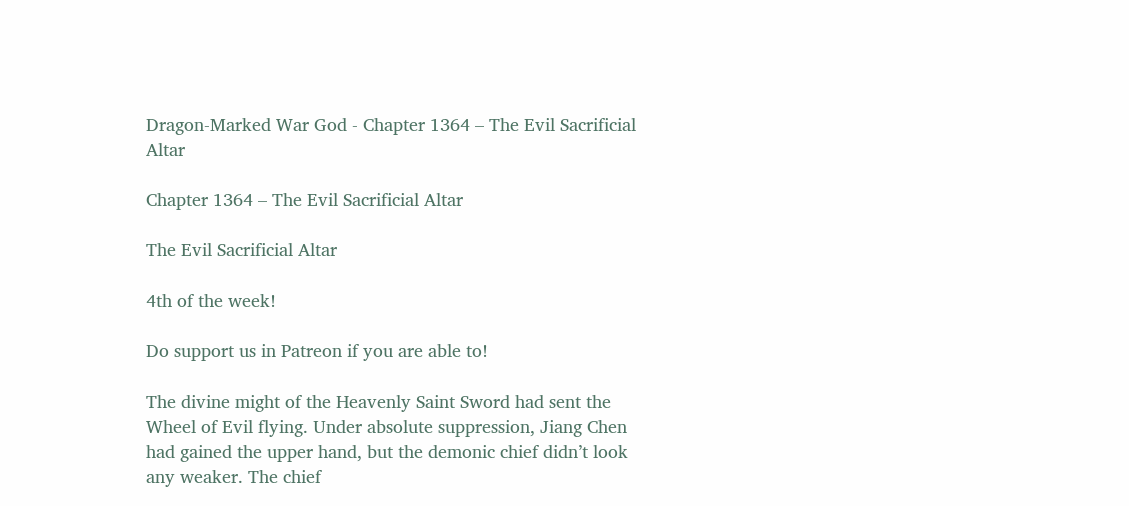Dragon-Marked War God - Chapter 1364 – The Evil Sacrificial Altar

Chapter 1364 – The Evil Sacrificial Altar

The Evil Sacrificial Altar

4th of the week!

Do support us in Patreon if you are able to!

The divine might of the Heavenly Saint Sword had sent the Wheel of Evil flying. Under absolute suppression, Jiang Chen had gained the upper hand, but the demonic chief didn’t look any weaker. The chief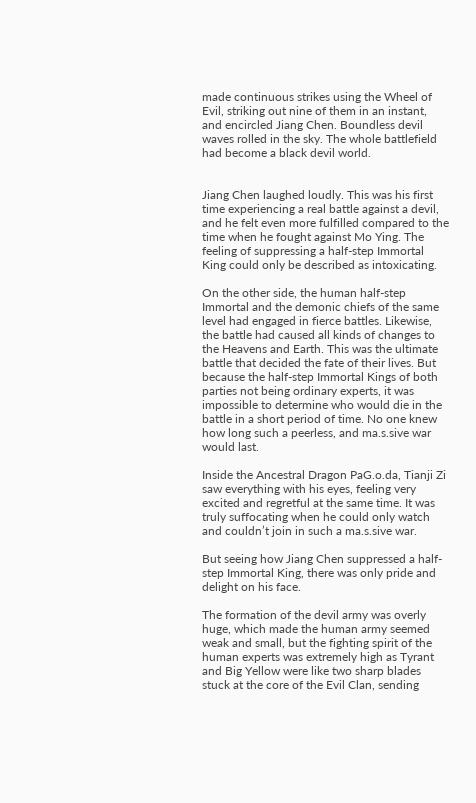made continuous strikes using the Wheel of Evil, striking out nine of them in an instant, and encircled Jiang Chen. Boundless devil waves rolled in the sky. The whole battlefield had become a black devil world.


Jiang Chen laughed loudly. This was his first time experiencing a real battle against a devil, and he felt even more fulfilled compared to the time when he fought against Mo Ying. The feeling of suppressing a half-step Immortal King could only be described as intoxicating.

On the other side, the human half-step Immortal and the demonic chiefs of the same level had engaged in fierce battles. Likewise, the battle had caused all kinds of changes to the Heavens and Earth. This was the ultimate battle that decided the fate of their lives. But because the half-step Immortal Kings of both parties not being ordinary experts, it was impossible to determine who would die in the battle in a short period of time. No one knew how long such a peerless, and ma.s.sive war would last.

Inside the Ancestral Dragon PaG.o.da, Tianji Zi saw everything with his eyes, feeling very excited and regretful at the same time. It was truly suffocating when he could only watch and couldn’t join in such a ma.s.sive war.

But seeing how Jiang Chen suppressed a half-step Immortal King, there was only pride and delight on his face.

The formation of the devil army was overly huge, which made the human army seemed weak and small, but the fighting spirit of the human experts was extremely high as Tyrant and Big Yellow were like two sharp blades stuck at the core of the Evil Clan, sending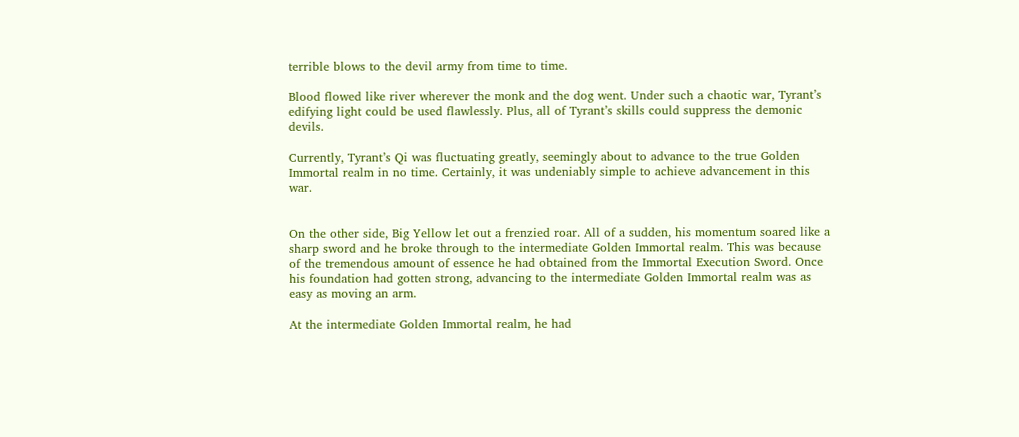terrible blows to the devil army from time to time.

Blood flowed like river wherever the monk and the dog went. Under such a chaotic war, Tyrant’s edifying light could be used flawlessly. Plus, all of Tyrant’s skills could suppress the demonic devils.

Currently, Tyrant’s Qi was fluctuating greatly, seemingly about to advance to the true Golden Immortal realm in no time. Certainly, it was undeniably simple to achieve advancement in this war.


On the other side, Big Yellow let out a frenzied roar. All of a sudden, his momentum soared like a sharp sword and he broke through to the intermediate Golden Immortal realm. This was because of the tremendous amount of essence he had obtained from the Immortal Execution Sword. Once his foundation had gotten strong, advancing to the intermediate Golden Immortal realm was as easy as moving an arm.

At the intermediate Golden Immortal realm, he had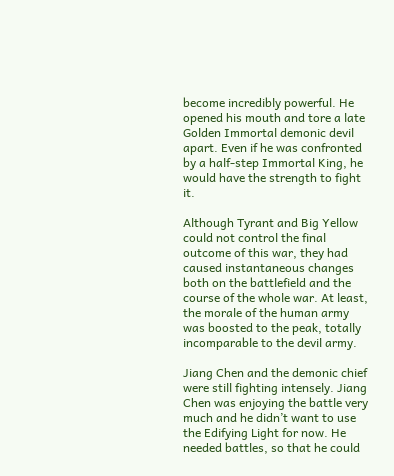become incredibly powerful. He opened his mouth and tore a late Golden Immortal demonic devil apart. Even if he was confronted by a half-step Immortal King, he would have the strength to fight it.

Although Tyrant and Big Yellow could not control the final outcome of this war, they had caused instantaneous changes both on the battlefield and the course of the whole war. At least, the morale of the human army was boosted to the peak, totally incomparable to the devil army.

Jiang Chen and the demonic chief were still fighting intensely. Jiang Chen was enjoying the battle very much and he didn’t want to use the Edifying Light for now. He needed battles, so that he could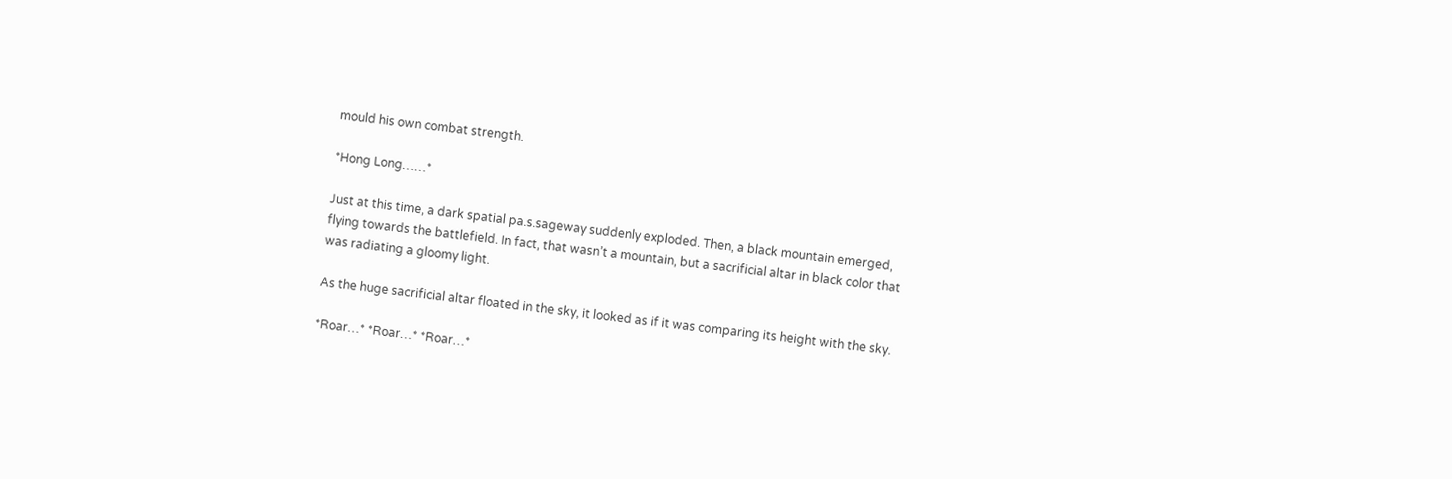mould his own combat strength.

*Hong Long……*

Just at this time, a dark spatial pa.s.sageway suddenly exploded. Then, a black mountain emerged, flying towards the battlefield. In fact, that wasn’t a mountain, but a sacrificial altar in black color that was radiating a gloomy light.

As the huge sacrificial altar floated in the sky, it looked as if it was comparing its height with the sky.

*Roar…* *Roar…* *Roar…*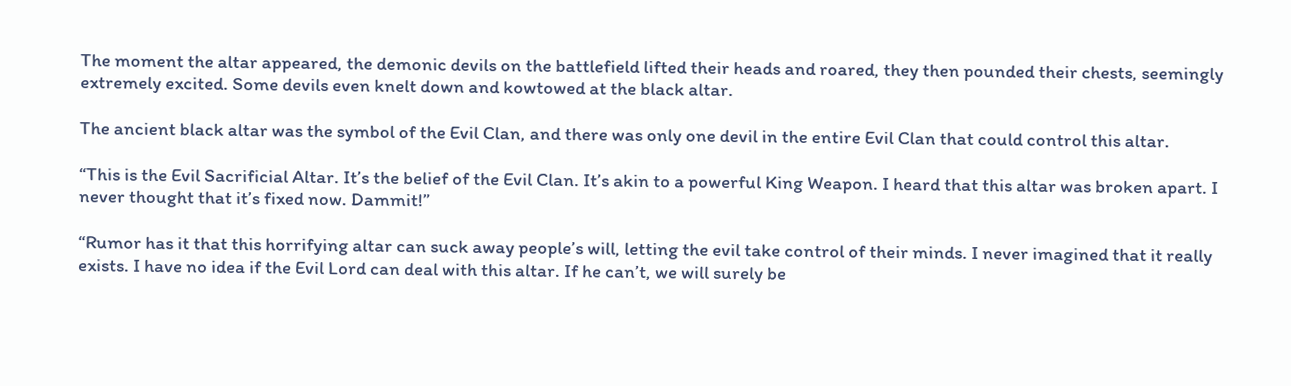The moment the altar appeared, the demonic devils on the battlefield lifted their heads and roared, they then pounded their chests, seemingly extremely excited. Some devils even knelt down and kowtowed at the black altar.

The ancient black altar was the symbol of the Evil Clan, and there was only one devil in the entire Evil Clan that could control this altar.

“This is the Evil Sacrificial Altar. It’s the belief of the Evil Clan. It’s akin to a powerful King Weapon. I heard that this altar was broken apart. I never thought that it’s fixed now. Dammit!”

“Rumor has it that this horrifying altar can suck away people’s will, letting the evil take control of their minds. I never imagined that it really exists. I have no idea if the Evil Lord can deal with this altar. If he can’t, we will surely be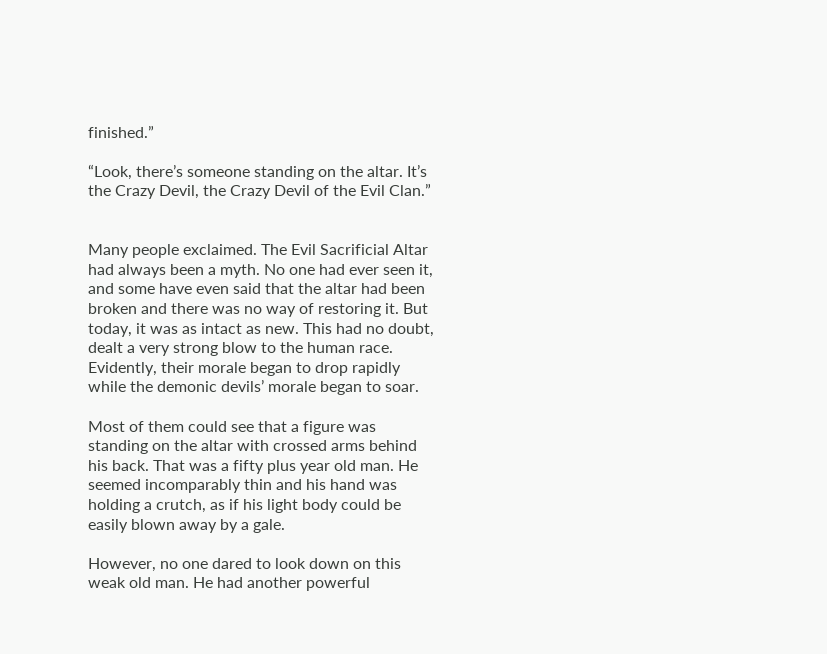finished.”

“Look, there’s someone standing on the altar. It’s the Crazy Devil, the Crazy Devil of the Evil Clan.”


Many people exclaimed. The Evil Sacrificial Altar had always been a myth. No one had ever seen it, and some have even said that the altar had been broken and there was no way of restoring it. But today, it was as intact as new. This had no doubt, dealt a very strong blow to the human race. Evidently, their morale began to drop rapidly while the demonic devils’ morale began to soar.

Most of them could see that a figure was standing on the altar with crossed arms behind his back. That was a fifty plus year old man. He seemed incomparably thin and his hand was holding a crutch, as if his light body could be easily blown away by a gale.

However, no one dared to look down on this weak old man. He had another powerful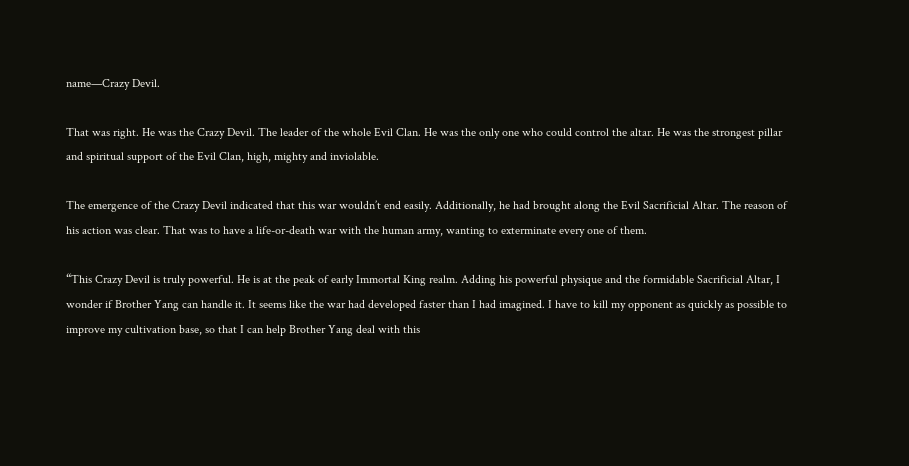name—Crazy Devil.

That was right. He was the Crazy Devil. The leader of the whole Evil Clan. He was the only one who could control the altar. He was the strongest pillar and spiritual support of the Evil Clan, high, mighty and inviolable.

The emergence of the Crazy Devil indicated that this war wouldn’t end easily. Additionally, he had brought along the Evil Sacrificial Altar. The reason of his action was clear. That was to have a life-or-death war with the human army, wanting to exterminate every one of them.

“This Crazy Devil is truly powerful. He is at the peak of early Immortal King realm. Adding his powerful physique and the formidable Sacrificial Altar, I wonder if Brother Yang can handle it. It seems like the war had developed faster than I had imagined. I have to kill my opponent as quickly as possible to improve my cultivation base, so that I can help Brother Yang deal with this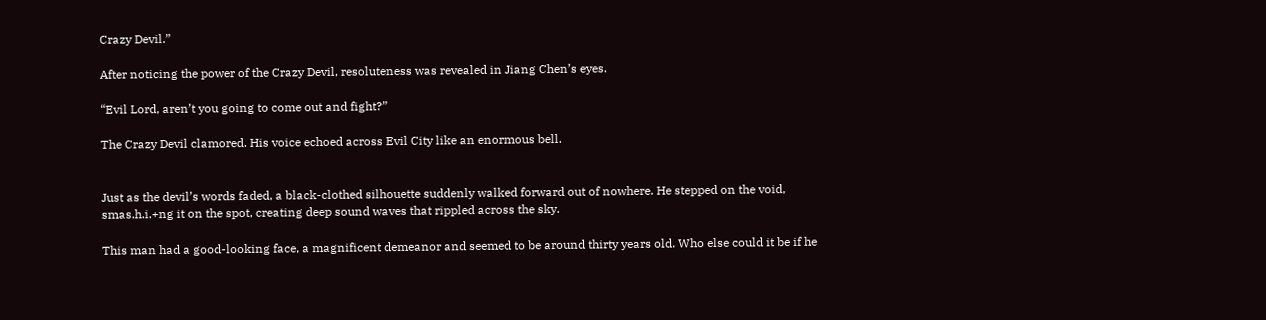Crazy Devil.”

After noticing the power of the Crazy Devil, resoluteness was revealed in Jiang Chen’s eyes.

“Evil Lord, aren’t you going to come out and fight?”

The Crazy Devil clamored. His voice echoed across Evil City like an enormous bell.


Just as the devil’s words faded, a black-clothed silhouette suddenly walked forward out of nowhere. He stepped on the void, smas.h.i.+ng it on the spot, creating deep sound waves that rippled across the sky.

This man had a good-looking face, a magnificent demeanor and seemed to be around thirty years old. Who else could it be if he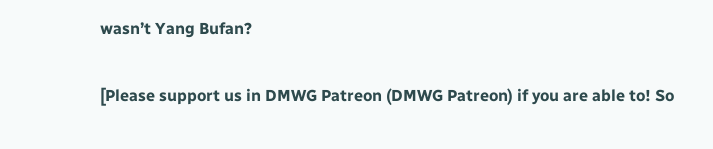wasn’t Yang Bufan?

[Please support us in DMWG Patreon (DMWG Patreon) if you are able to! So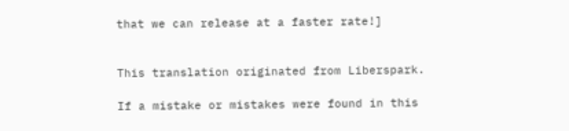that we can release at a faster rate!]


This translation originated from Liberspark.

If a mistake or mistakes were found in this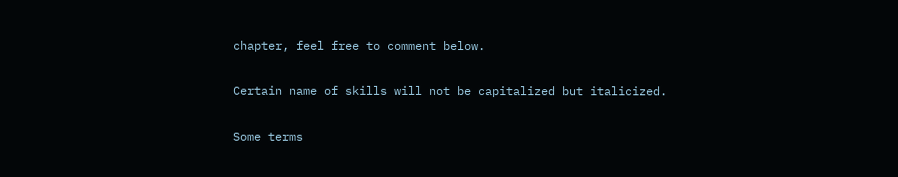chapter, feel free to comment below.

Certain name of skills will not be capitalized but italicized.

Some terms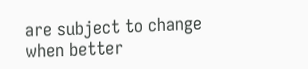are subject to change when better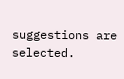suggestions are selected.